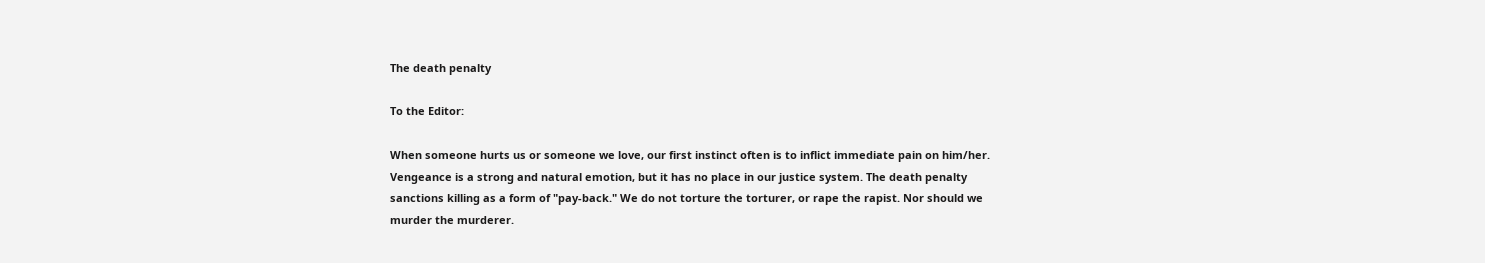The death penalty

To the Editor:

When someone hurts us or someone we love, our first instinct often is to inflict immediate pain on him/her. Vengeance is a strong and natural emotion, but it has no place in our justice system. The death penalty sanctions killing as a form of "pay-back." We do not torture the torturer, or rape the rapist. Nor should we murder the murderer.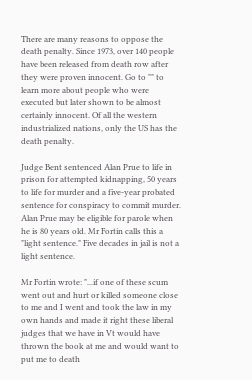There are many reasons to oppose the death penalty. Since 1973, over 140 people have been released from death row after they were proven innocent. Go to "" to learn more about people who were executed but later shown to be almost certainly innocent. Of all the western industrialized nations, only the US has the death penalty.

Judge Bent sentenced Alan Prue to life in prison for attempted kidnapping, 50 years to life for murder and a five-year probated sentence for conspiracy to commit murder. Alan Prue may be eligible for parole when he is 80 years old. Mr Fortin calls this a "light sentence." Five decades in jail is not a light sentence.

Mr Fortin wrote: "...if one of these scum went out and hurt or killed someone close to me and I went and took the law in my own hands and made it right these liberal judges that we have in Vt would have thrown the book at me and would want to put me to death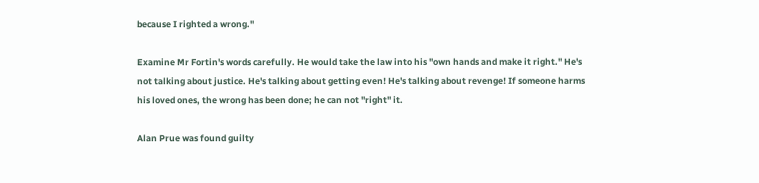because I righted a wrong."

Examine Mr Fortin's words carefully. He would take the law into his "own hands and make it right." He's not talking about justice. He's talking about getting even! He's talking about revenge! If someone harms his loved ones, the wrong has been done; he can not "right" it.

Alan Prue was found guilty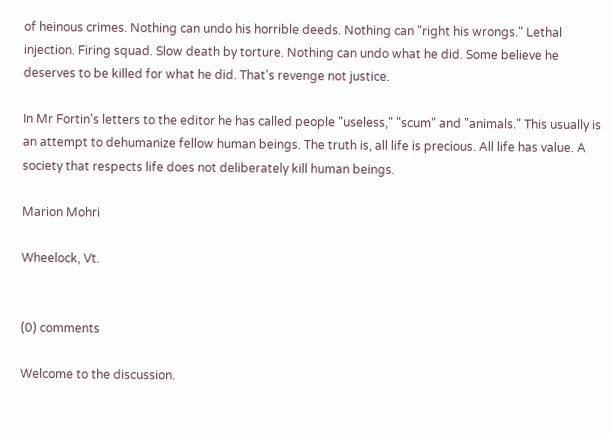of heinous crimes. Nothing can undo his horrible deeds. Nothing can "right his wrongs." Lethal injection. Firing squad. Slow death by torture. Nothing can undo what he did. Some believe he deserves to be killed for what he did. That's revenge not justice.

In Mr Fortin's letters to the editor he has called people "useless," "scum" and "animals." This usually is an attempt to dehumanize fellow human beings. The truth is, all life is precious. All life has value. A society that respects life does not deliberately kill human beings.

Marion Mohri

Wheelock, Vt.


(0) comments

Welcome to the discussion.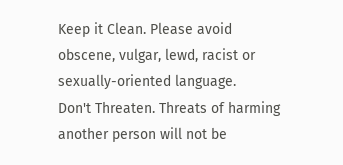Keep it Clean. Please avoid obscene, vulgar, lewd, racist or sexually-oriented language.
Don't Threaten. Threats of harming another person will not be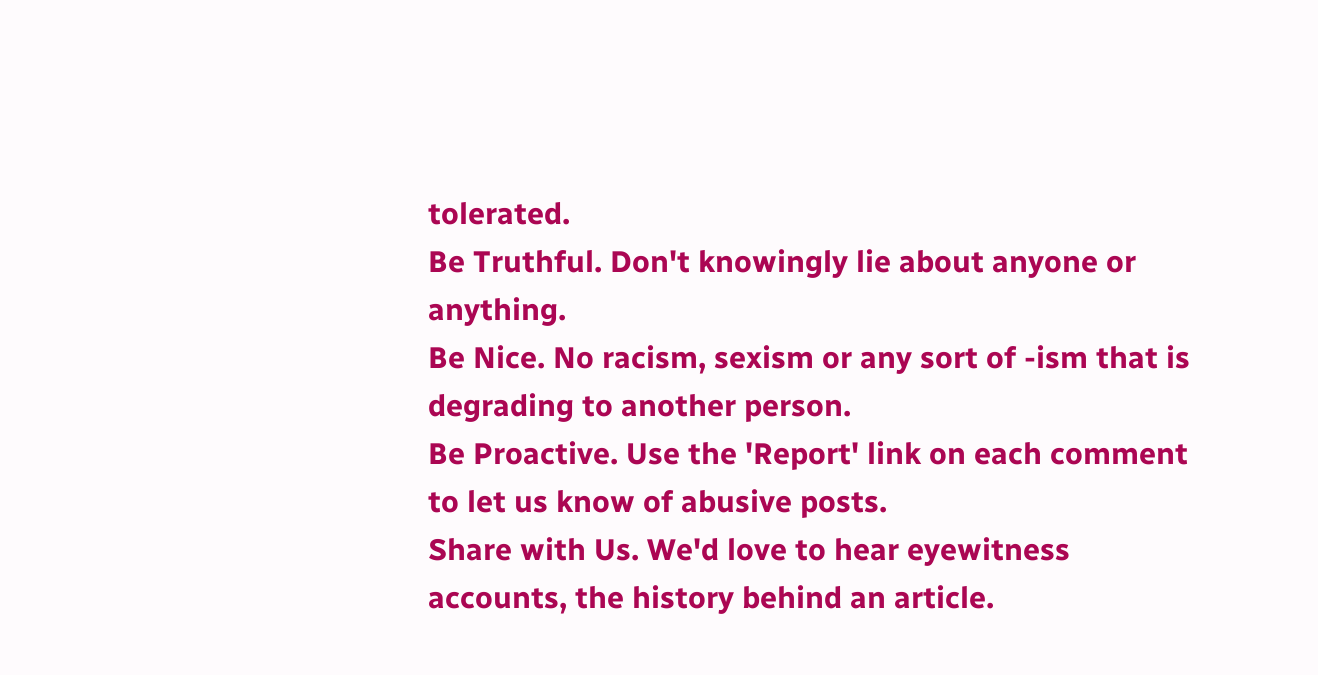tolerated.
Be Truthful. Don't knowingly lie about anyone or anything.
Be Nice. No racism, sexism or any sort of -ism that is degrading to another person.
Be Proactive. Use the 'Report' link on each comment to let us know of abusive posts.
Share with Us. We'd love to hear eyewitness accounts, the history behind an article.